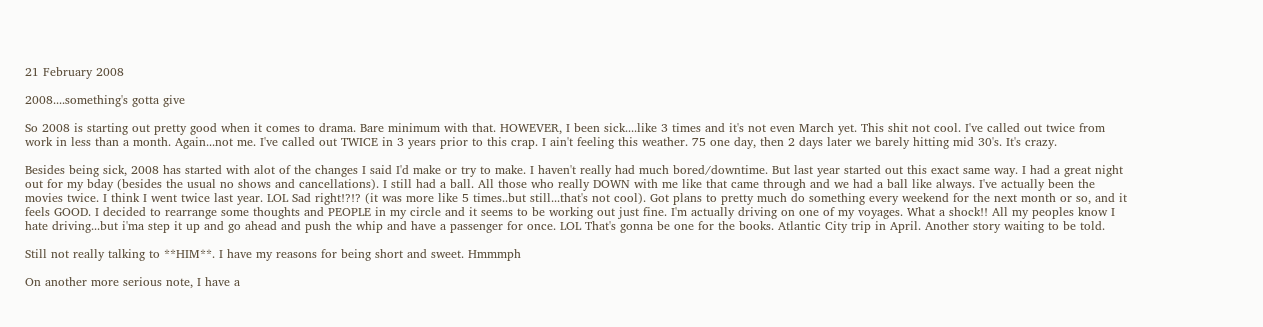21 February 2008

2008....something's gotta give

So 2008 is starting out pretty good when it comes to drama. Bare minimum with that. HOWEVER, I been sick....like 3 times and it's not even March yet. This shit not cool. I've called out twice from work in less than a month. Again...not me. I've called out TWICE in 3 years prior to this crap. I ain't feeling this weather. 75 one day, then 2 days later we barely hitting mid 30's. It's crazy.

Besides being sick, 2008 has started with alot of the changes I said I'd make or try to make. I haven't really had much bored/downtime. But last year started out this exact same way. I had a great night out for my bday (besides the usual no shows and cancellations). I still had a ball. All those who really DOWN with me like that came through and we had a ball like always. I've actually been the movies twice. I think I went twice last year. LOL Sad right!?!? (it was more like 5 times..but still...that's not cool). Got plans to pretty much do something every weekend for the next month or so, and it feels GOOD. I decided to rearrange some thoughts and PEOPLE in my circle and it seems to be working out just fine. I'm actually driving on one of my voyages. What a shock!! All my peoples know I hate driving...but i'ma step it up and go ahead and push the whip and have a passenger for once. LOL That's gonna be one for the books. Atlantic City trip in April. Another story waiting to be told.

Still not really talking to **HIM**. I have my reasons for being short and sweet. Hmmmph

On another more serious note, I have a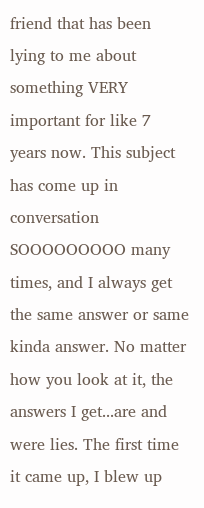friend that has been lying to me about something VERY important for like 7 years now. This subject has come up in conversation SOOOOOOOOO many times, and I always get the same answer or same kinda answer. No matter how you look at it, the answers I get...are and were lies. The first time it came up, I blew up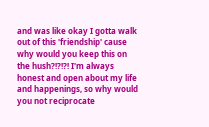and was like okay I gotta walk out of this 'friendship' cause why would you keep this on the hush?!?!?! I'm always honest and open about my life and happenings, so why would you not reciprocate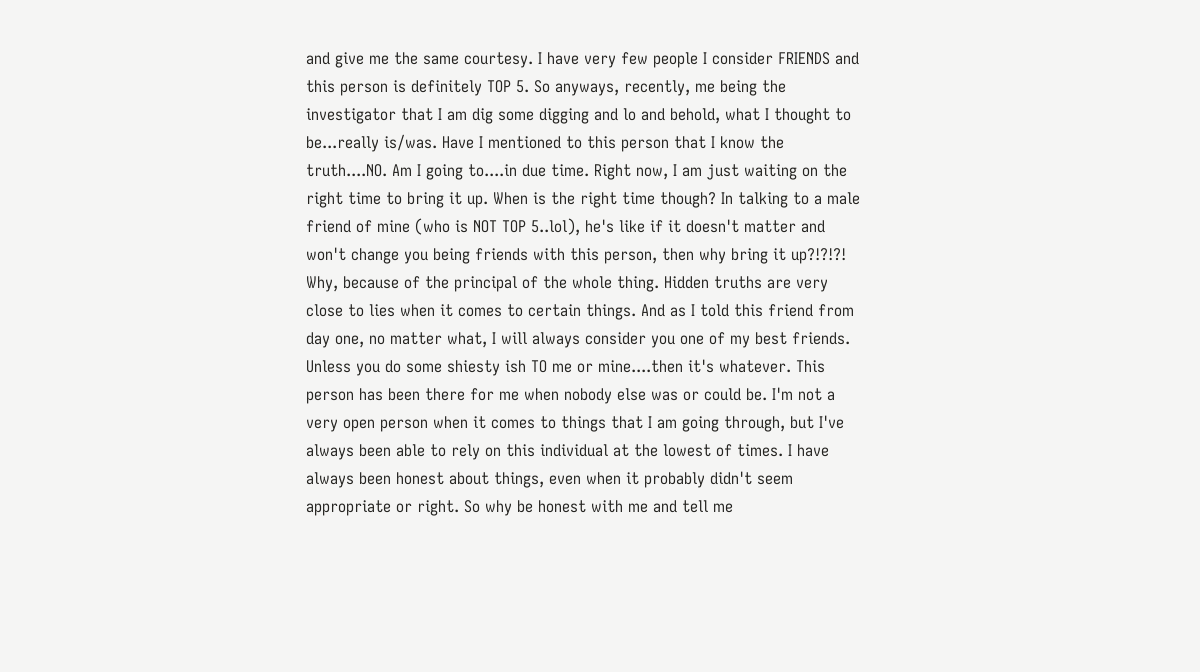and give me the same courtesy. I have very few people I consider FRIENDS and this person is definitely TOP 5. So anyways, recently, me being the investigator that I am dig some digging and lo and behold, what I thought to be...really is/was. Have I mentioned to this person that I know the truth....NO. Am I going to....in due time. Right now, I am just waiting on the right time to bring it up. When is the right time though? In talking to a male friend of mine (who is NOT TOP 5..lol), he's like if it doesn't matter and won't change you being friends with this person, then why bring it up?!?!?! Why, because of the principal of the whole thing. Hidden truths are very close to lies when it comes to certain things. And as I told this friend from day one, no matter what, I will always consider you one of my best friends. Unless you do some shiesty ish TO me or mine....then it's whatever. This person has been there for me when nobody else was or could be. I'm not a very open person when it comes to things that I am going through, but I've always been able to rely on this individual at the lowest of times. I have always been honest about things, even when it probably didn't seem appropriate or right. So why be honest with me and tell me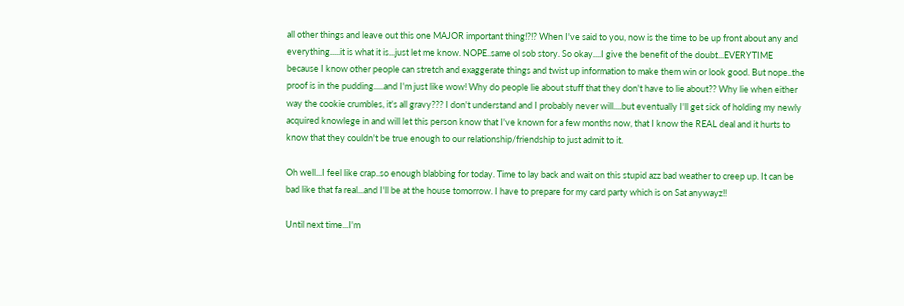all other things and leave out this one MAJOR important thing!?!? When I've said to you, now is the time to be up front about any and everything.....it is what it is...just let me know. NOPE..same ol sob story. So okay....I give the benefit of the doubt...EVERYTIME because I know other people can stretch and exaggerate things and twist up information to make them win or look good. But nope..the proof is in the pudding.....and I'm just like wow! Why do people lie about stuff that they don't have to lie about?? Why lie when either way the cookie crumbles, it's all gravy??? I don't understand and I probably never will....but eventually I'll get sick of holding my newly acquired knowlege in and will let this person know that I've known for a few months now, that I know the REAL deal and it hurts to know that they couldn't be true enough to our relationship/friendship to just admit to it.

Oh well...I feel like crap..so enough blabbing for today. Time to lay back and wait on this stupid azz bad weather to creep up. It can be bad like that fa real...and I'll be at the house tomorrow. I have to prepare for my card party which is on Sat anywayz!!

Until next time...I'm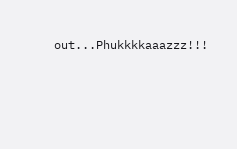out...Phukkkkaaazzz!!!